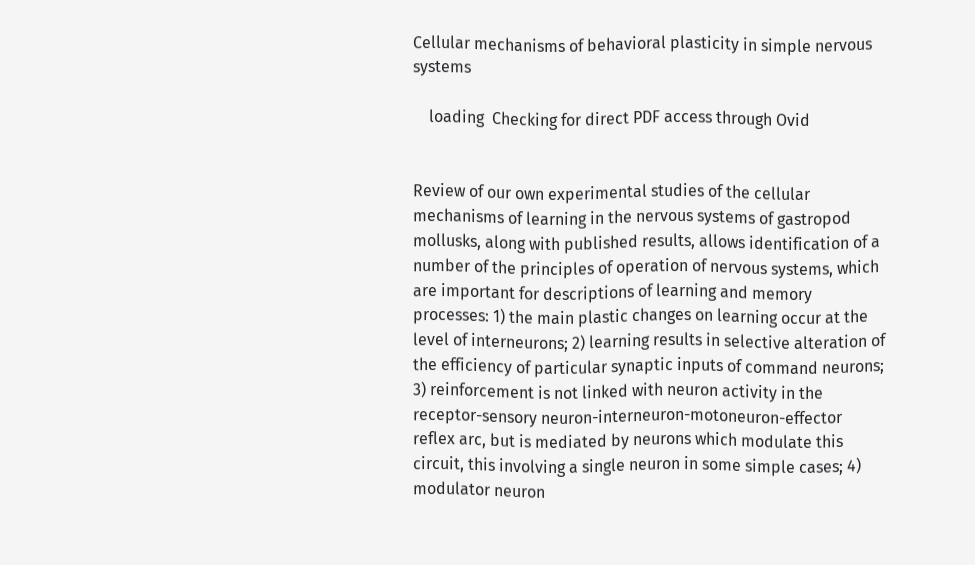Cellular mechanisms of behavioral plasticity in simple nervous systems

    loading  Checking for direct PDF access through Ovid


Review of our own experimental studies of the cellular mechanisms of learning in the nervous systems of gastropod mollusks, along with published results, allows identification of a number of the principles of operation of nervous systems, which are important for descriptions of learning and memory processes: 1) the main plastic changes on learning occur at the level of interneurons; 2) learning results in selective alteration of the efficiency of particular synaptic inputs of command neurons; 3) reinforcement is not linked with neuron activity in the receptor-sensory neuron-interneuron-motoneuron-effector reflex arc, but is mediated by neurons which modulate this circuit, this involving a single neuron in some simple cases; 4) modulator neuron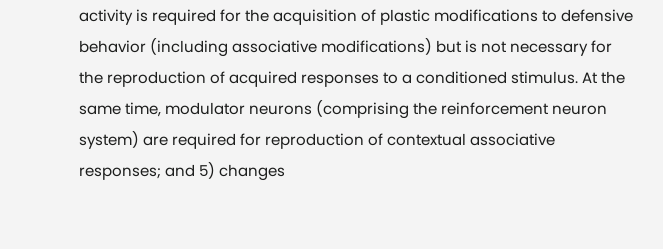activity is required for the acquisition of plastic modifications to defensive behavior (including associative modifications) but is not necessary for the reproduction of acquired responses to a conditioned stimulus. At the same time, modulator neurons (comprising the reinforcement neuron system) are required for reproduction of contextual associative responses; and 5) changes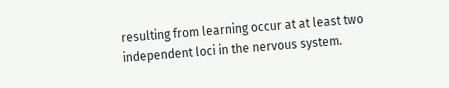resulting from learning occur at at least two independent loci in the nervous system.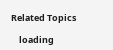Related Topics

    loading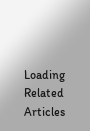Loading Related Articles